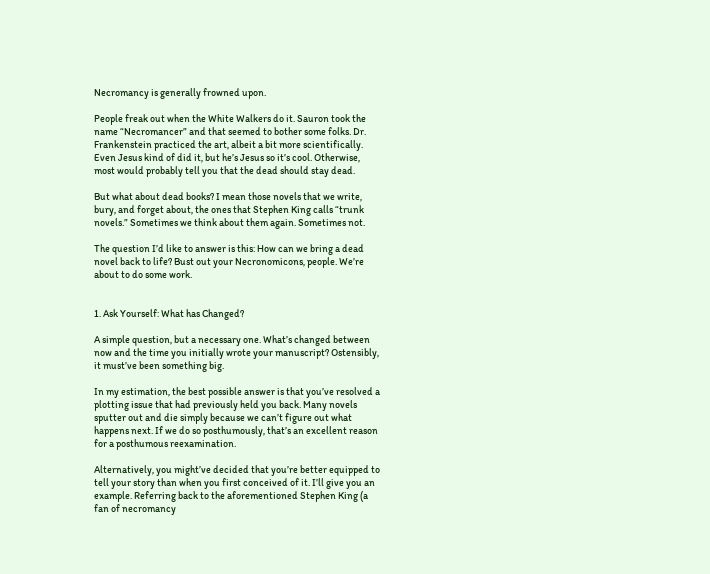Necromancy is generally frowned upon.

People freak out when the White Walkers do it. Sauron took the name “Necromancer” and that seemed to bother some folks. Dr. Frankenstein practiced the art, albeit a bit more scientifically. Even Jesus kind of did it, but he’s Jesus so it’s cool. Otherwise, most would probably tell you that the dead should stay dead.

But what about dead books? I mean those novels that we write, bury, and forget about, the ones that Stephen King calls “trunk novels.” Sometimes we think about them again. Sometimes not.

The question I’d like to answer is this: How can we bring a dead novel back to life? Bust out your Necronomicons, people. We’re about to do some work.


1. Ask Yourself: What has Changed?

A simple question, but a necessary one. What’s changed between now and the time you initially wrote your manuscript? Ostensibly, it must’ve been something big.

In my estimation, the best possible answer is that you’ve resolved a plotting issue that had previously held you back. Many novels sputter out and die simply because we can’t figure out what happens next. If we do so posthumously, that’s an excellent reason for a posthumous reexamination.

Alternatively, you might’ve decided that you’re better equipped to tell your story than when you first conceived of it. I’ll give you an example. Referring back to the aforementioned Stephen King (a fan of necromancy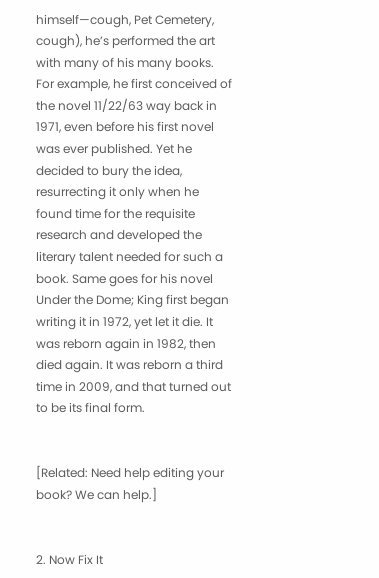himself—cough, Pet Cemetery, cough), he’s performed the art with many of his many books. For example, he first conceived of the novel 11/22/63 way back in 1971, even before his first novel was ever published. Yet he decided to bury the idea, resurrecting it only when he found time for the requisite research and developed the literary talent needed for such a book. Same goes for his novel Under the Dome; King first began writing it in 1972, yet let it die. It was reborn again in 1982, then died again. It was reborn a third time in 2009, and that turned out to be its final form.


[Related: Need help editing your book? We can help.]


2. Now Fix It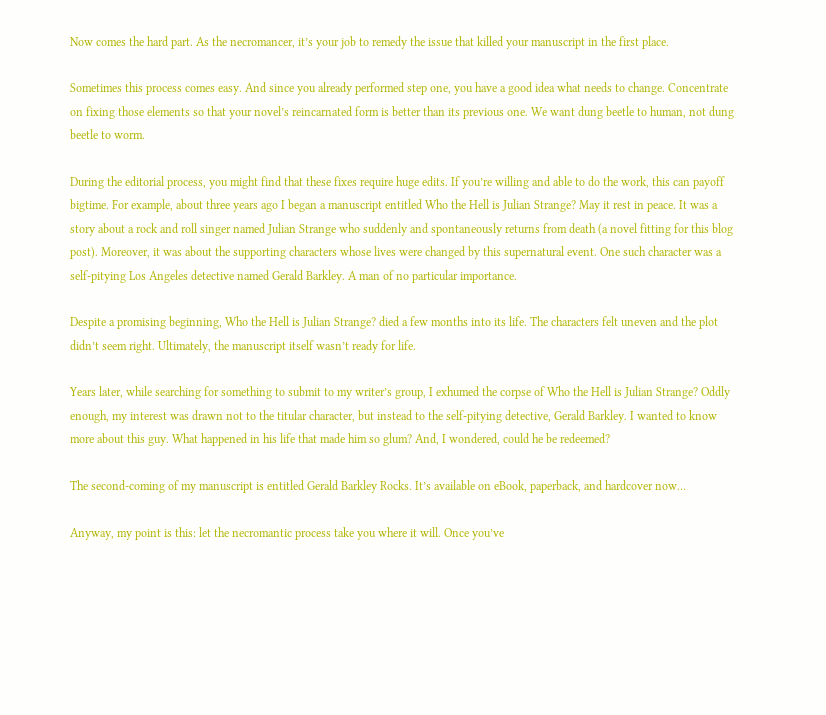Now comes the hard part. As the necromancer, it’s your job to remedy the issue that killed your manuscript in the first place.

Sometimes this process comes easy. And since you already performed step one, you have a good idea what needs to change. Concentrate on fixing those elements so that your novel’s reincarnated form is better than its previous one. We want dung beetle to human, not dung beetle to worm.

During the editorial process, you might find that these fixes require huge edits. If you’re willing and able to do the work, this can payoff bigtime. For example, about three years ago I began a manuscript entitled Who the Hell is Julian Strange? May it rest in peace. It was a story about a rock and roll singer named Julian Strange who suddenly and spontaneously returns from death (a novel fitting for this blog post). Moreover, it was about the supporting characters whose lives were changed by this supernatural event. One such character was a self-pitying Los Angeles detective named Gerald Barkley. A man of no particular importance.

Despite a promising beginning, Who the Hell is Julian Strange? died a few months into its life. The characters felt uneven and the plot didn’t seem right. Ultimately, the manuscript itself wasn’t ready for life.

Years later, while searching for something to submit to my writer’s group, I exhumed the corpse of Who the Hell is Julian Strange? Oddly enough, my interest was drawn not to the titular character, but instead to the self-pitying detective, Gerald Barkley. I wanted to know more about this guy. What happened in his life that made him so glum? And, I wondered, could he be redeemed?

The second-coming of my manuscript is entitled Gerald Barkley Rocks. It’s available on eBook, paperback, and hardcover now…

Anyway, my point is this: let the necromantic process take you where it will. Once you’ve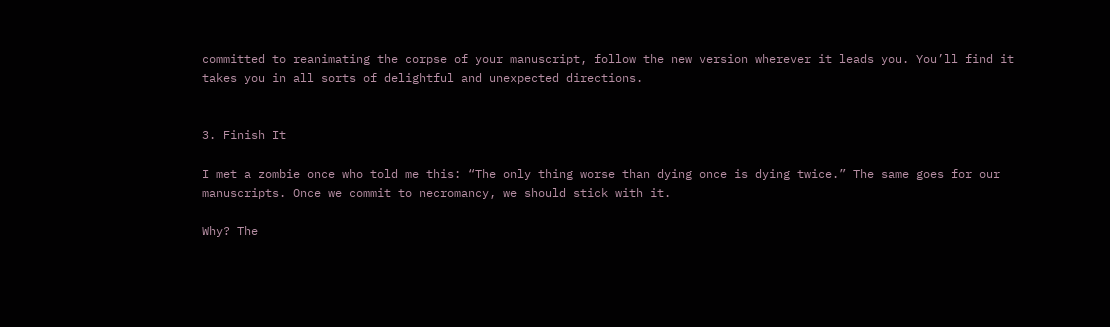committed to reanimating the corpse of your manuscript, follow the new version wherever it leads you. You’ll find it takes you in all sorts of delightful and unexpected directions.


3. Finish It

I met a zombie once who told me this: “The only thing worse than dying once is dying twice.” The same goes for our manuscripts. Once we commit to necromancy, we should stick with it.

Why? The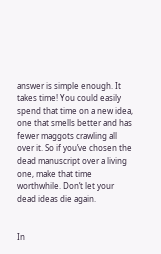answer is simple enough. It takes time! You could easily spend that time on a new idea, one that smells better and has fewer maggots crawling all over it. So if you’ve chosen the dead manuscript over a living one, make that time worthwhile. Don’t let your dead ideas die again.


In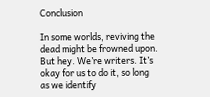Conclusion

In some worlds, reviving the dead might be frowned upon. But hey. We’re writers. It’s okay for us to do it, so long as we identify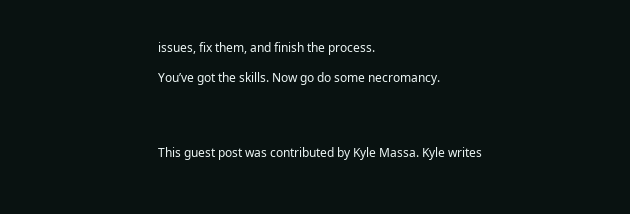issues, fix them, and finish the process.

You’ve got the skills. Now go do some necromancy.




This guest post was contributed by Kyle Massa. Kyle writes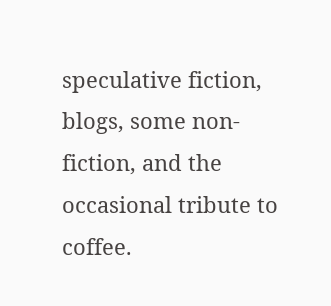speculative fiction, blogs, some non-fiction, and the occasional tribute to coffee.